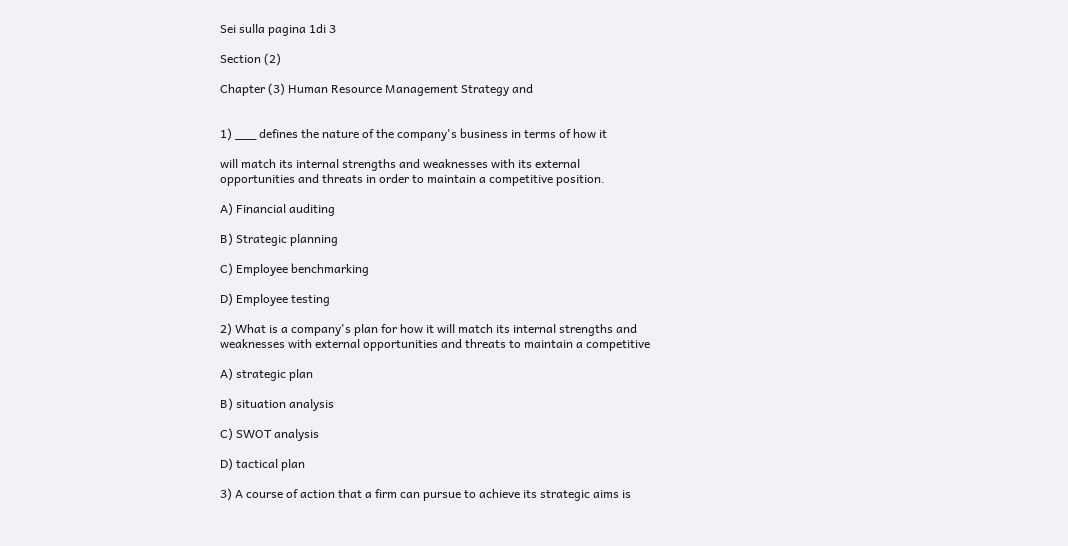Sei sulla pagina 1di 3

Section (2)

Chapter (3) Human Resource Management Strategy and


1) ___ defines the nature of the company's business in terms of how it

will match its internal strengths and weaknesses with its external
opportunities and threats in order to maintain a competitive position.

A) Financial auditing

B) Strategic planning

C) Employee benchmarking

D) Employee testing

2) What is a company's plan for how it will match its internal strengths and
weaknesses with external opportunities and threats to maintain a competitive

A) strategic plan

B) situation analysis

C) SWOT analysis

D) tactical plan

3) A course of action that a firm can pursue to achieve its strategic aims is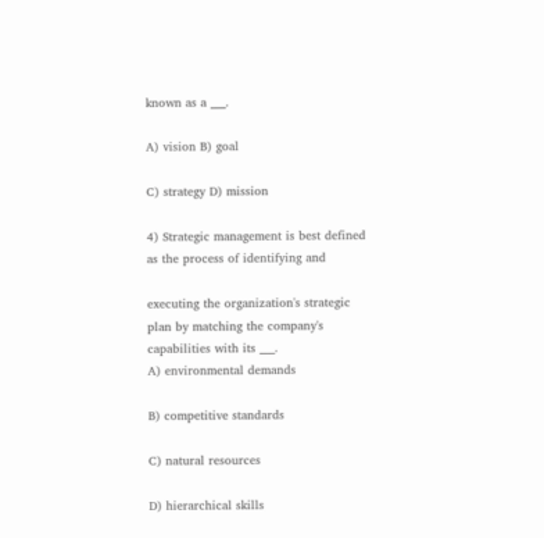known as a ___.

A) vision B) goal

C) strategy D) mission

4) Strategic management is best defined as the process of identifying and

executing the organization's strategic plan by matching the company's
capabilities with its ___.
A) environmental demands

B) competitive standards

C) natural resources

D) hierarchical skills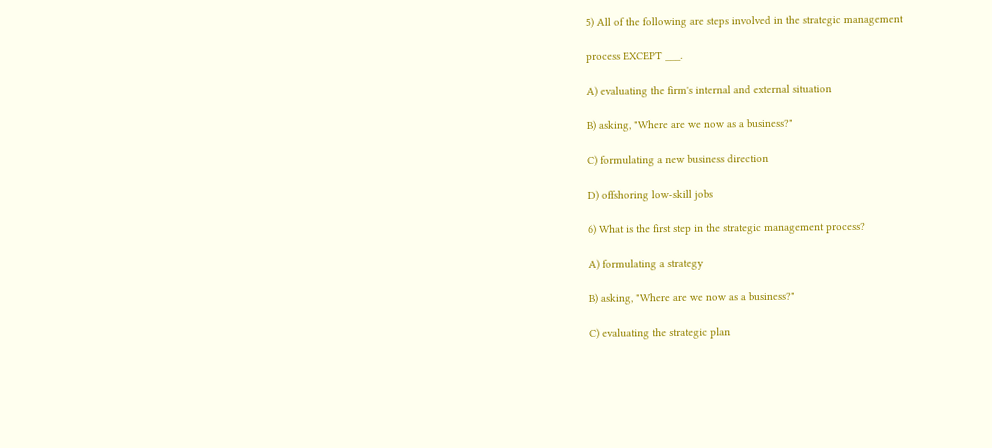5) All of the following are steps involved in the strategic management

process EXCEPT ___.

A) evaluating the firm's internal and external situation

B) asking, "Where are we now as a business?"

C) formulating a new business direction

D) offshoring low-skill jobs

6) What is the first step in the strategic management process?

A) formulating a strategy

B) asking, "Where are we now as a business?"

C) evaluating the strategic plan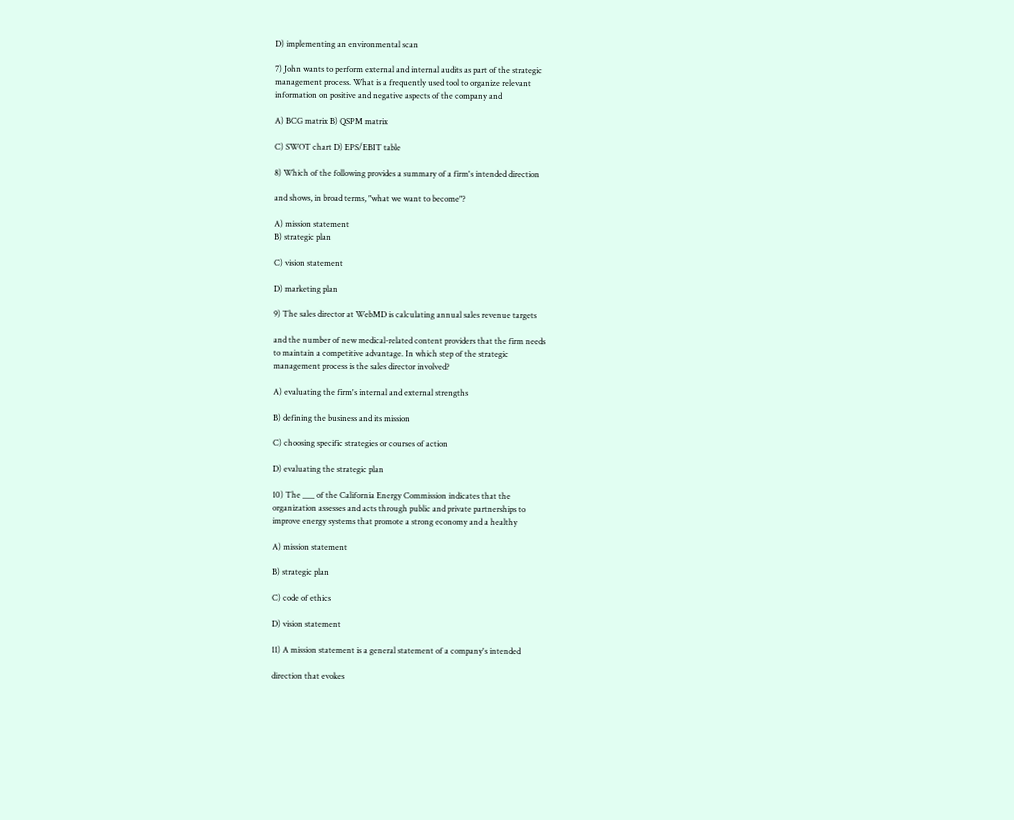D) implementing an environmental scan

7) John wants to perform external and internal audits as part of the strategic
management process. What is a frequently used tool to organize relevant
information on positive and negative aspects of the company and

A) BCG matrix B) QSPM matrix

C) SWOT chart D) EPS/EBIT table

8) Which of the following provides a summary of a firm's intended direction

and shows, in broad terms, "what we want to become"?

A) mission statement
B) strategic plan

C) vision statement

D) marketing plan

9) The sales director at WebMD is calculating annual sales revenue targets

and the number of new medical-related content providers that the firm needs
to maintain a competitive advantage. In which step of the strategic
management process is the sales director involved?

A) evaluating the firm's internal and external strengths

B) defining the business and its mission

C) choosing specific strategies or courses of action

D) evaluating the strategic plan

10) The ___ of the California Energy Commission indicates that the
organization assesses and acts through public and private partnerships to
improve energy systems that promote a strong economy and a healthy

A) mission statement

B) strategic plan

C) code of ethics

D) vision statement

11) A mission statement is a general statement of a company's intended

direction that evokes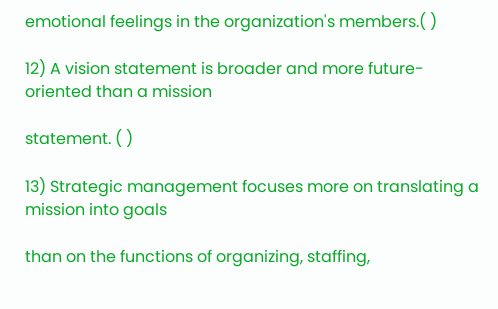emotional feelings in the organization's members.( )

12) A vision statement is broader and more future-oriented than a mission

statement. ( )

13) Strategic management focuses more on translating a mission into goals

than on the functions of organizing, staffing,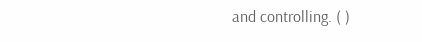and controlling. ( )